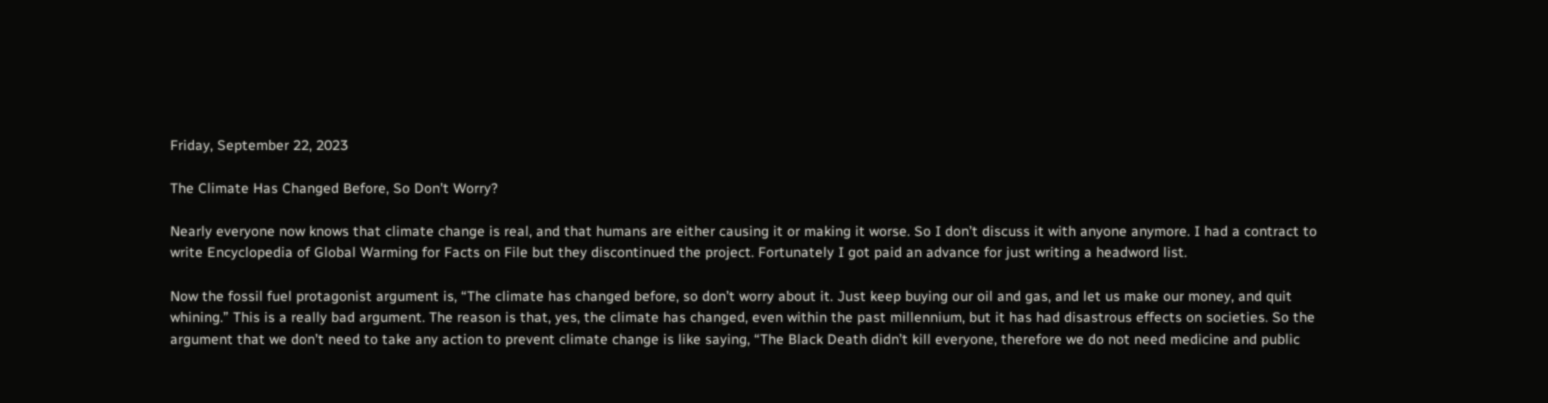Friday, September 22, 2023

The Climate Has Changed Before, So Don't Worry?

Nearly everyone now knows that climate change is real, and that humans are either causing it or making it worse. So I don’t discuss it with anyone anymore. I had a contract to write Encyclopedia of Global Warming for Facts on File but they discontinued the project. Fortunately I got paid an advance for just writing a headword list.

Now the fossil fuel protagonist argument is, “The climate has changed before, so don’t worry about it. Just keep buying our oil and gas, and let us make our money, and quit whining.” This is a really bad argument. The reason is that, yes, the climate has changed, even within the past millennium, but it has had disastrous effects on societies. So the argument that we don’t need to take any action to prevent climate change is like saying, “The Black Death didn’t kill everyone, therefore we do not need medicine and public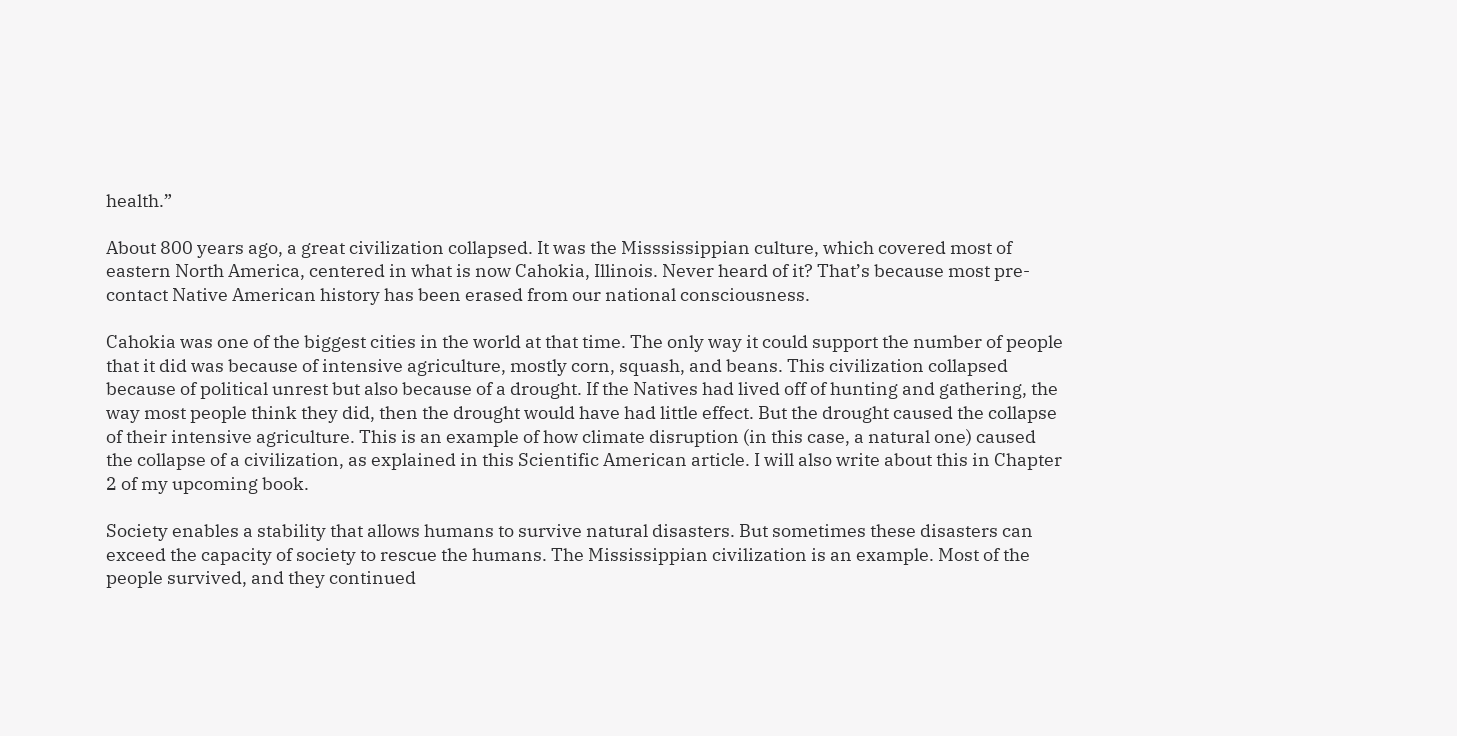health.”

About 800 years ago, a great civilization collapsed. It was the Misssissippian culture, which covered most of eastern North America, centered in what is now Cahokia, Illinois. Never heard of it? That’s because most pre-contact Native American history has been erased from our national consciousness.

Cahokia was one of the biggest cities in the world at that time. The only way it could support the number of people that it did was because of intensive agriculture, mostly corn, squash, and beans. This civilization collapsed because of political unrest but also because of a drought. If the Natives had lived off of hunting and gathering, the way most people think they did, then the drought would have had little effect. But the drought caused the collapse of their intensive agriculture. This is an example of how climate disruption (in this case, a natural one) caused the collapse of a civilization, as explained in this Scientific American article. I will also write about this in Chapter 2 of my upcoming book.

Society enables a stability that allows humans to survive natural disasters. But sometimes these disasters can exceed the capacity of society to rescue the humans. The Mississippian civilization is an example. Most of the people survived, and they continued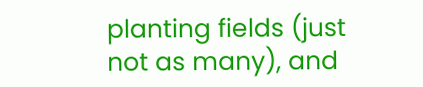planting fields (just not as many), and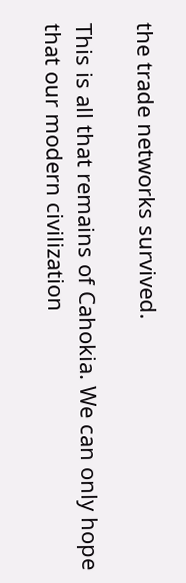the trade networks survived.

This is all that remains of Cahokia. We can only hope that our modern civilization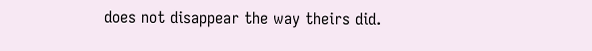does not disappear the way theirs did.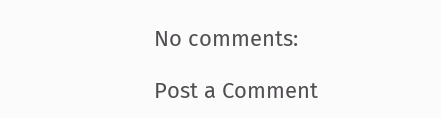No comments:

Post a Comment